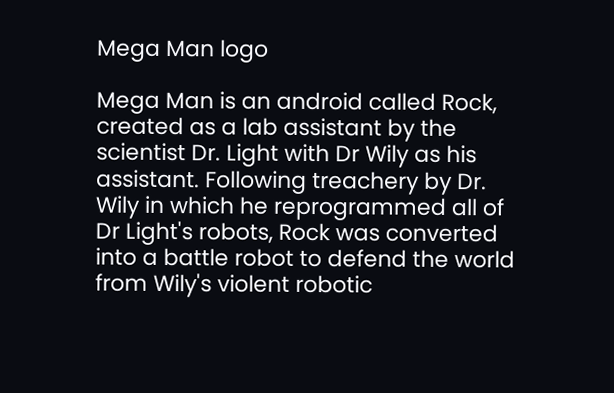Mega Man logo

Mega Man is an android called Rock, created as a lab assistant by the scientist Dr. Light with Dr Wily as his assistant. Following treachery by Dr. Wily in which he reprogrammed all of Dr Light's robots, Rock was converted into a battle robot to defend the world from Wily's violent robotic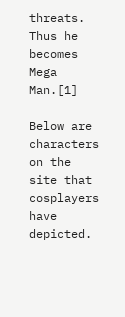threats. Thus he becomes Mega Man.[1]

Below are characters on the site that cosplayers have depicted.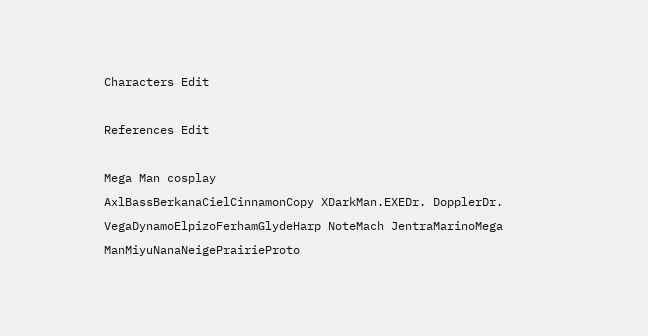Characters Edit

References Edit

Mega Man cosplay
AxlBassBerkanaCielCinnamonCopy XDarkMan.EXEDr. DopplerDr. VegaDynamoElpizoFerhamGlydeHarp NoteMach JentraMarinoMega ManMiyuNanaNeigePrairieProto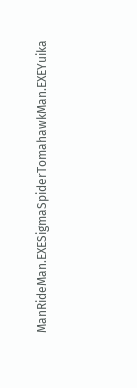ManRideMan.EXESigmaSpiderTomahawkMan.EXEYuika